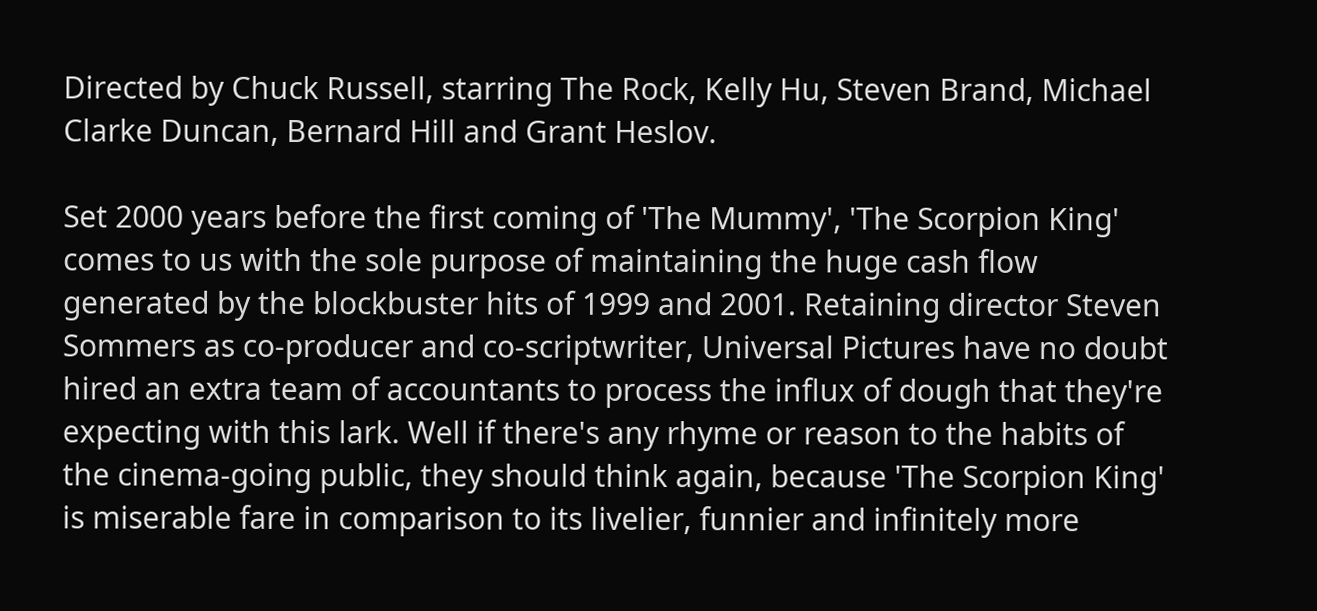Directed by Chuck Russell, starring The Rock, Kelly Hu, Steven Brand, Michael Clarke Duncan, Bernard Hill and Grant Heslov.

Set 2000 years before the first coming of 'The Mummy', 'The Scorpion King' comes to us with the sole purpose of maintaining the huge cash flow generated by the blockbuster hits of 1999 and 2001. Retaining director Steven Sommers as co-producer and co-scriptwriter, Universal Pictures have no doubt hired an extra team of accountants to process the influx of dough that they're expecting with this lark. Well if there's any rhyme or reason to the habits of the cinema-going public, they should think again, because 'The Scorpion King' is miserable fare in comparison to its livelier, funnier and infinitely more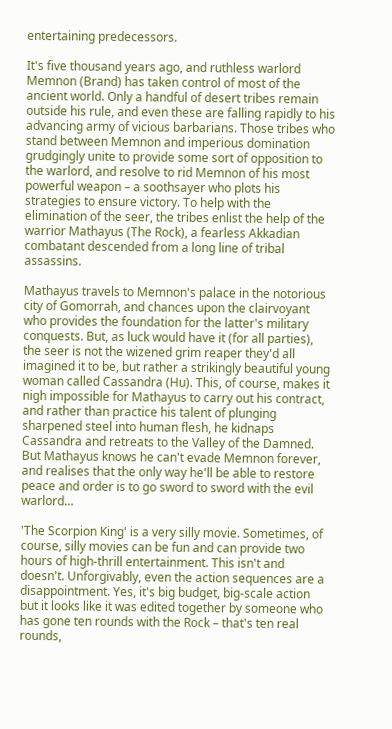entertaining predecessors.

It's five thousand years ago, and ruthless warlord Memnon (Brand) has taken control of most of the ancient world. Only a handful of desert tribes remain outside his rule, and even these are falling rapidly to his advancing army of vicious barbarians. Those tribes who stand between Memnon and imperious domination grudgingly unite to provide some sort of opposition to the warlord, and resolve to rid Memnon of his most powerful weapon – a soothsayer who plots his strategies to ensure victory. To help with the elimination of the seer, the tribes enlist the help of the warrior Mathayus (The Rock), a fearless Akkadian combatant descended from a long line of tribal assassins.

Mathayus travels to Memnon's palace in the notorious city of Gomorrah, and chances upon the clairvoyant who provides the foundation for the latter's military conquests. But, as luck would have it (for all parties), the seer is not the wizened grim reaper they'd all imagined it to be, but rather a strikingly beautiful young woman called Cassandra (Hu). This, of course, makes it nigh impossible for Mathayus to carry out his contract, and rather than practice his talent of plunging sharpened steel into human flesh, he kidnaps Cassandra and retreats to the Valley of the Damned. But Mathayus knows he can't evade Memnon forever, and realises that the only way he'll be able to restore peace and order is to go sword to sword with the evil warlord…

'The Scorpion King' is a very silly movie. Sometimes, of course, silly movies can be fun and can provide two hours of high-thrill entertainment. This isn't and doesn't. Unforgivably, even the action sequences are a disappointment. Yes, it's big budget, big-scale action but it looks like it was edited together by someone who has gone ten rounds with the Rock – that's ten real rounds,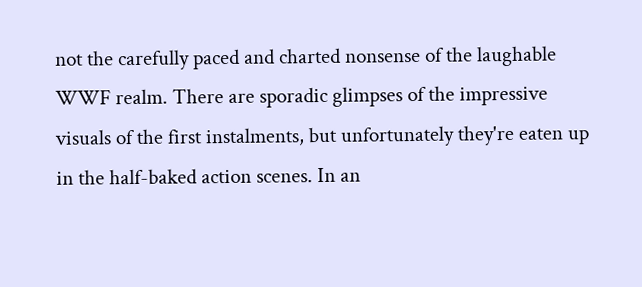not the carefully paced and charted nonsense of the laughable WWF realm. There are sporadic glimpses of the impressive visuals of the first instalments, but unfortunately they're eaten up in the half-baked action scenes. In an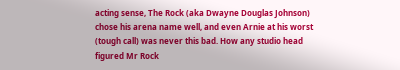acting sense, The Rock (aka Dwayne Douglas Johnson) chose his arena name well, and even Arnie at his worst (tough call) was never this bad. How any studio head figured Mr Rock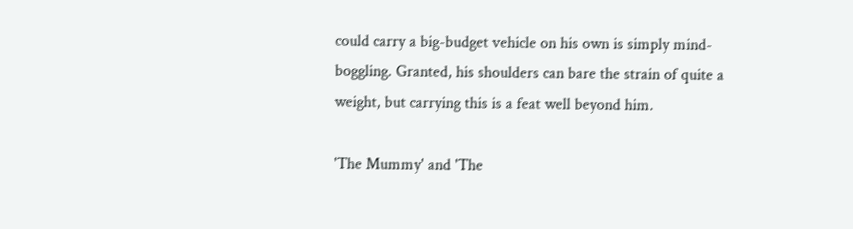could carry a big-budget vehicle on his own is simply mind-boggling. Granted, his shoulders can bare the strain of quite a weight, but carrying this is a feat well beyond him.

'The Mummy' and 'The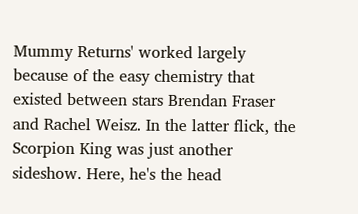Mummy Returns' worked largely because of the easy chemistry that existed between stars Brendan Fraser and Rachel Weisz. In the latter flick, the Scorpion King was just another sideshow. Here, he's the head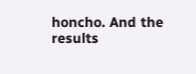honcho. And the results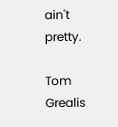ain't pretty.

Tom Grealis